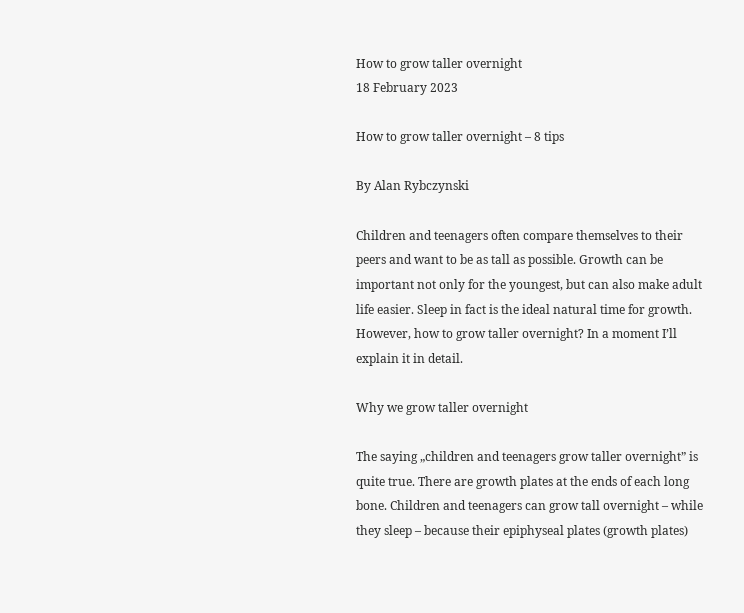How to grow taller overnight
18 February 2023

How to grow taller overnight – 8 tips

By Alan Rybczynski

Children and teenagers often compare themselves to their peers and want to be as tall as possible. Growth can be important not only for the youngest, but can also make adult life easier. Sleep in fact is the ideal natural time for growth. However, how to grow taller overnight? In a moment I’ll explain it in detail.

Why we grow taller overnight

The saying „children and teenagers grow taller overnight” is quite true. There are growth plates at the ends of each long bone. Children and teenagers can grow tall overnight – while they sleep – because their epiphyseal plates (growth plates)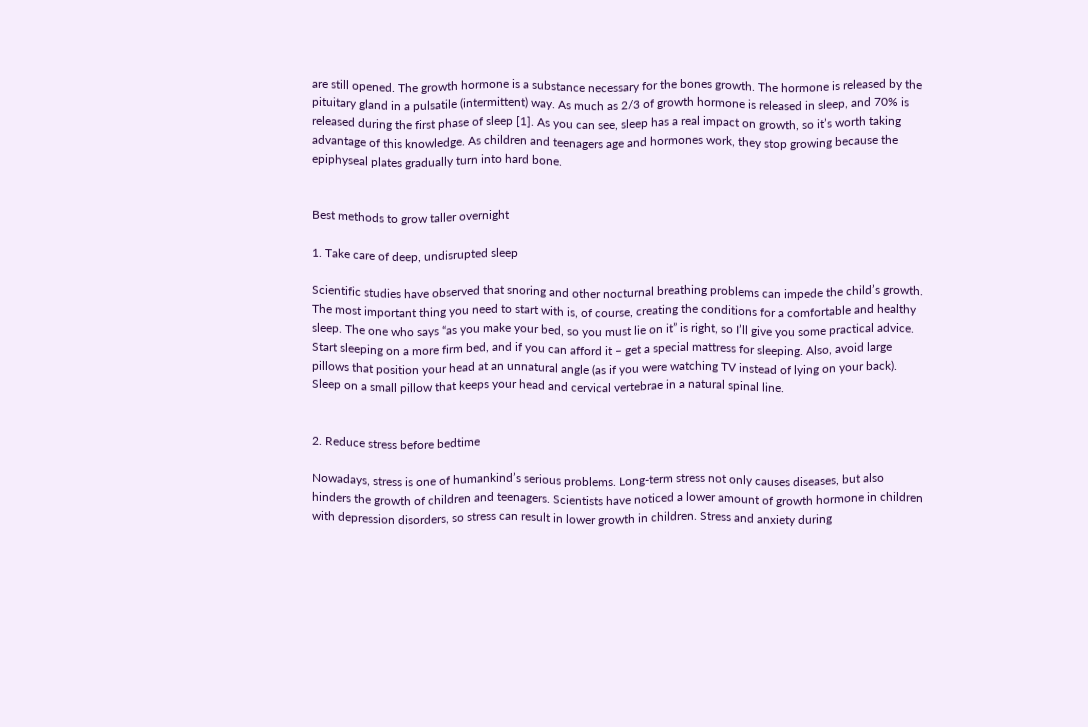are still opened. The growth hormone is a substance necessary for the bones growth. The hormone is released by the pituitary gland in a pulsatile (intermittent) way. As much as 2/3 of growth hormone is released in sleep, and 70% is released during the first phase of sleep [1]. As you can see, sleep has a real impact on growth, so it’s worth taking advantage of this knowledge. As children and teenagers age and hormones work, they stop growing because the epiphyseal plates gradually turn into hard bone.


Best methods to grow taller overnight

1. Take care of deep, undisrupted sleep

Scientific studies have observed that snoring and other nocturnal breathing problems can impede the child’s growth. The most important thing you need to start with is, of course, creating the conditions for a comfortable and healthy sleep. The one who says “as you make your bed, so you must lie on it” is right, so I’ll give you some practical advice. Start sleeping on a more firm bed, and if you can afford it – get a special mattress for sleeping. Also, avoid large pillows that position your head at an unnatural angle (as if you were watching TV instead of lying on your back). Sleep on a small pillow that keeps your head and cervical vertebrae in a natural spinal line.


2. Reduce stress before bedtime

Nowadays, stress is one of humankind’s serious problems. Long-term stress not only causes diseases, but also hinders the growth of children and teenagers. Scientists have noticed a lower amount of growth hormone in children with depression disorders, so stress can result in lower growth in children. Stress and anxiety during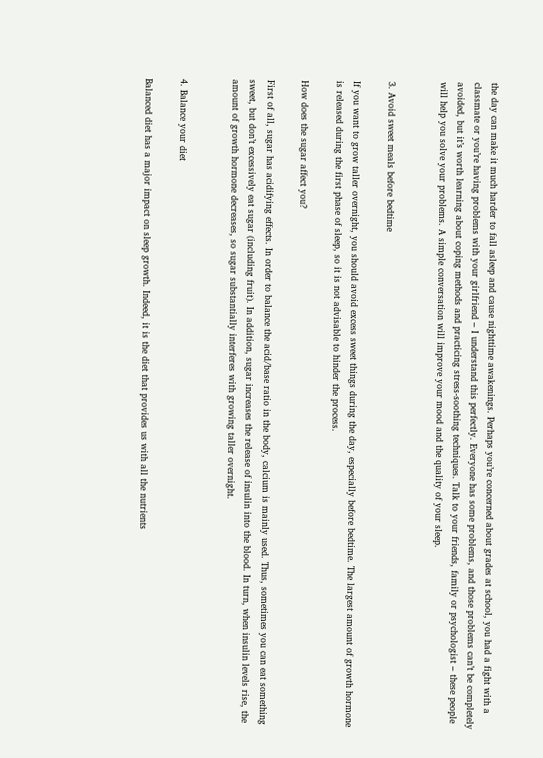the day can make it much harder to fall asleep and cause nighttime awakenings. Perhaps you’re concerned about grades at school, you had a fight with a classmate or you’re having problems with your girlfriend – I understand this perfectly. Everyone has some problems, and those problems can’t be completely avoided, but it’s worth learning about coping methods and practicing stress-soothing techniques. Talk to your friends, family or psychologist – these people will help you solve your problems. A simple conversation will improve your mood and the quality of your sleep.


3. Avoid sweet meals before bedtime

If you want to grow taller overnight, you should avoid excess sweet things during the day, especially before bedtime. The largest amount of growth hormone is released during the first phase of sleep, so it is not advisable to hinder the process.

How does the sugar affect you?

First of all, sugar has acidifying effects. In order to balance the acid/base ratio in the body, calcium is mainly used. Thus, sometimes you can eat something sweet, but don’t excessively eat sugar (including fruit). In addition, sugar increases the release of insulin into the blood. In turn, when insulin levels rise, the amount of growth hormone decreases, so sugar substantially interferes with growing taller overnight.


4. Balance your diet

Balanced diet has a major impact on sleep growth. Indeed, it is the diet that provides us with all the nutrients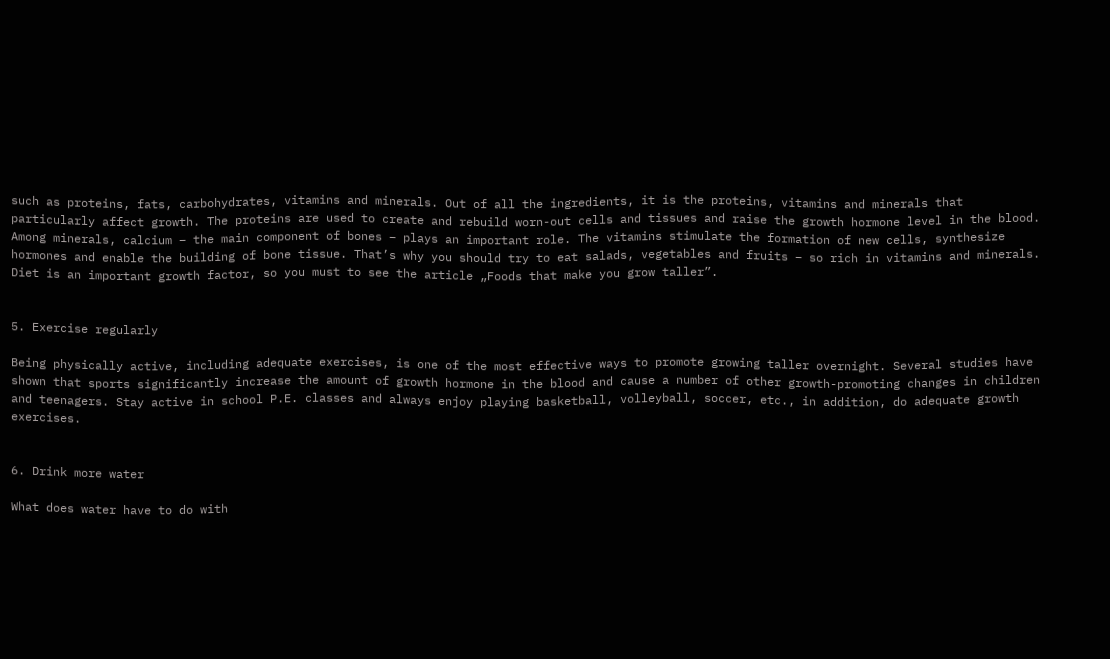such as proteins, fats, carbohydrates, vitamins and minerals. Out of all the ingredients, it is the proteins, vitamins and minerals that particularly affect growth. The proteins are used to create and rebuild worn-out cells and tissues and raise the growth hormone level in the blood. Among minerals, calcium – the main component of bones – plays an important role. The vitamins stimulate the formation of new cells, synthesize hormones and enable the building of bone tissue. That’s why you should try to eat salads, vegetables and fruits – so rich in vitamins and minerals. Diet is an important growth factor, so you must to see the article „Foods that make you grow taller”.


5. Exercise regularly

Being physically active, including adequate exercises, is one of the most effective ways to promote growing taller overnight. Several studies have shown that sports significantly increase the amount of growth hormone in the blood and cause a number of other growth-promoting changes in children and teenagers. Stay active in school P.E. classes and always enjoy playing basketball, volleyball, soccer, etc., in addition, do adequate growth exercises.


6. Drink more water

What does water have to do with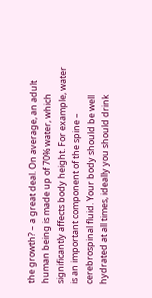the growth? – a great deal. On average, an adult human being is made up of 70% water, which significantly affects body height. For example, water is an important component of the spine – cerebrospinal fluid. Your body should be well hydrated at all times, ideally you should drink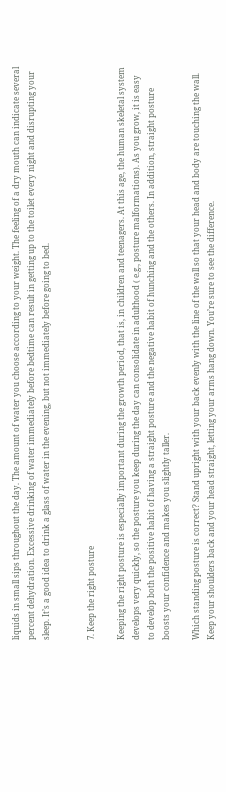liquids in small sips throughout the day. The amount of water you choose according to your weight. The feeling of a dry mouth can indicate several percent dehydration. Excessive drinking of water immediately before bedtime can result in getting up to the toilet every night and disrupting your sleep. It’s a good idea to drink a glass of water in the evening, but not immediately before going to bed.


7. Keep the right posture

Keeping the right posture is especially important during the growth period, that is, in children and teenagers. At this age, the human skeletal system develops very quickly, so the posture you keep during the day can consolidate in adulthood ( e.g., posture malformations). As you grow, it is easy to develop both the positive habit of having a straight posture and the negative habit of hunching and the others. In addition, straight posture boosts your confidence and makes you slightly taller.

Which standing posture is correct? Stand upright with your back evenly with the line of the wall so that your head and body are touching the wall. Keep your shoulders back and your head straight, letting your arms hang down. You’re sure to see the difference.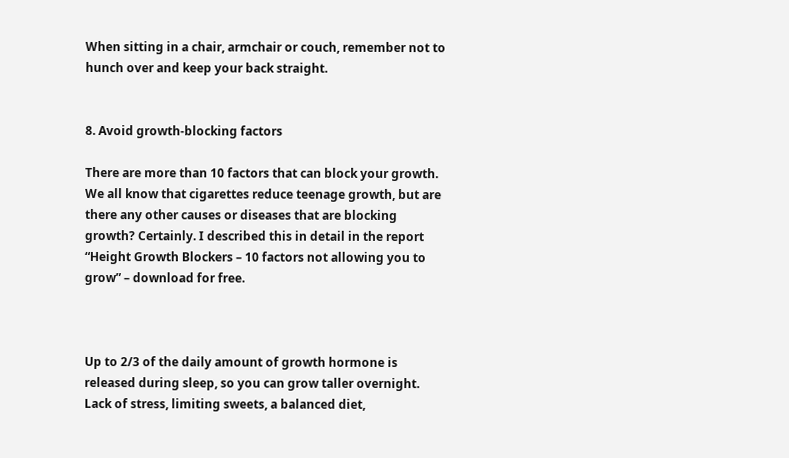When sitting in a chair, armchair or couch, remember not to hunch over and keep your back straight.


8. Avoid growth-blocking factors

There are more than 10 factors that can block your growth. We all know that cigarettes reduce teenage growth, but are there any other causes or diseases that are blocking growth? Certainly. I described this in detail in the report “Height Growth Blockers – 10 factors not allowing you to grow” – download for free.



Up to 2/3 of the daily amount of growth hormone is released during sleep, so you can grow taller overnight. Lack of stress, limiting sweets, a balanced diet,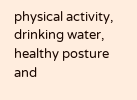physical activity, drinking water, healthy posture and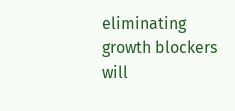eliminating growth blockers will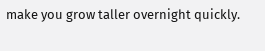make you grow taller overnight quickly.